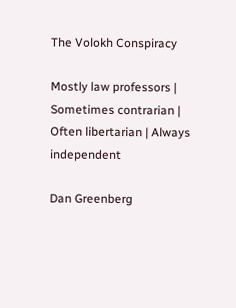The Volokh Conspiracy

Mostly law professors | Sometimes contrarian | Often libertarian | Always independent

Dan Greenberg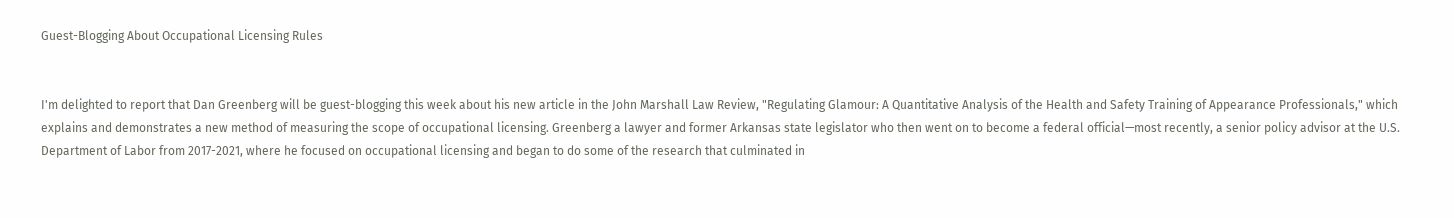Guest-Blogging About Occupational Licensing Rules


I'm delighted to report that Dan Greenberg will be guest-blogging this week about his new article in the John Marshall Law Review, "Regulating Glamour: A Quantitative Analysis of the Health and Safety Training of Appearance Professionals," which explains and demonstrates a new method of measuring the scope of occupational licensing. Greenberg a lawyer and former Arkansas state legislator who then went on to become a federal official—most recently, a senior policy advisor at the U.S. Department of Labor from 2017-2021, where he focused on occupational licensing and began to do some of the research that culminated in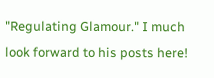"Regulating Glamour." I much look forward to his posts here!